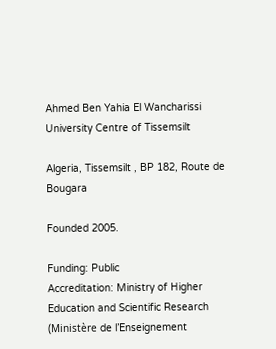Ahmed Ben Yahia El Wancharissi University Centre of Tissemsilt

Algeria, Tissemsilt , BP 182, Route de Bougara

Founded 2005.

Funding: Public
Accreditation: Ministry of Higher Education and Scientific Research (Ministère de l’Enseignement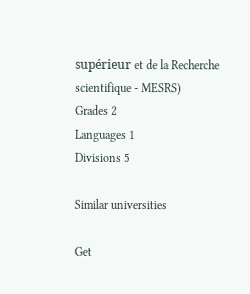supérieur et de la Recherche scientifique - MESRS)
Grades 2
Languages 1
Divisions 5

Similar universities

Get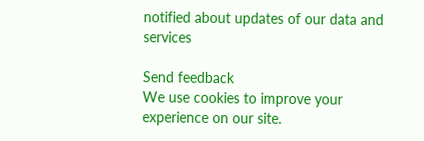notified about updates of our data and services

Send feedback
We use cookies to improve your experience on our site.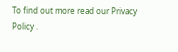To find out more read our Privacy Policy .